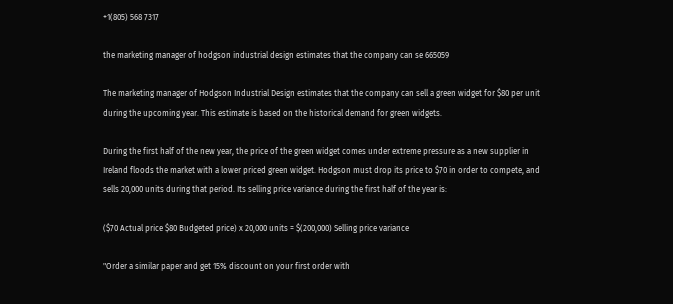+1(805) 568 7317

the marketing manager of hodgson industrial design estimates that the company can se 665059

The marketing manager of Hodgson Industrial Design estimates that the company can sell a green widget for $80 per unit during the upcoming year. This estimate is based on the historical demand for green widgets.

During the first half of the new year, the price of the green widget comes under extreme pressure as a new supplier in Ireland floods the market with a lower priced green widget. Hodgson must drop its price to $70 in order to compete, and sells 20,000 units during that period. Its selling price variance during the first half of the year is:

($70 Actual price $80 Budgeted price) x 20,000 units = $(200,000) Selling price variance

"Order a similar paper and get 15% discount on your first order with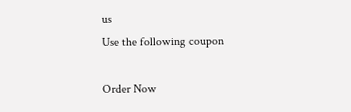us
Use the following coupon

Order Now